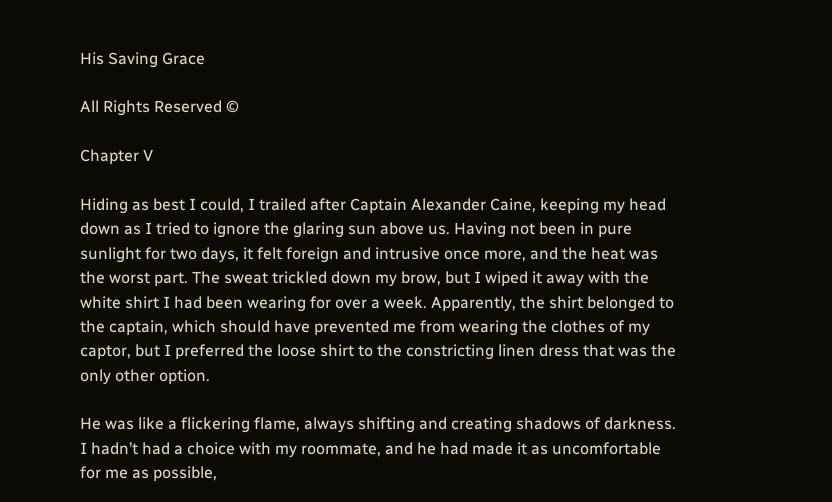His Saving Grace

All Rights Reserved ©

Chapter V

Hiding as best I could, I trailed after Captain Alexander Caine, keeping my head down as I tried to ignore the glaring sun above us. Having not been in pure sunlight for two days, it felt foreign and intrusive once more, and the heat was the worst part. The sweat trickled down my brow, but I wiped it away with the white shirt I had been wearing for over a week. Apparently, the shirt belonged to the captain, which should have prevented me from wearing the clothes of my captor, but I preferred the loose shirt to the constricting linen dress that was the only other option.

He was like a flickering flame, always shifting and creating shadows of darkness. I hadn’t had a choice with my roommate, and he had made it as uncomfortable for me as possible,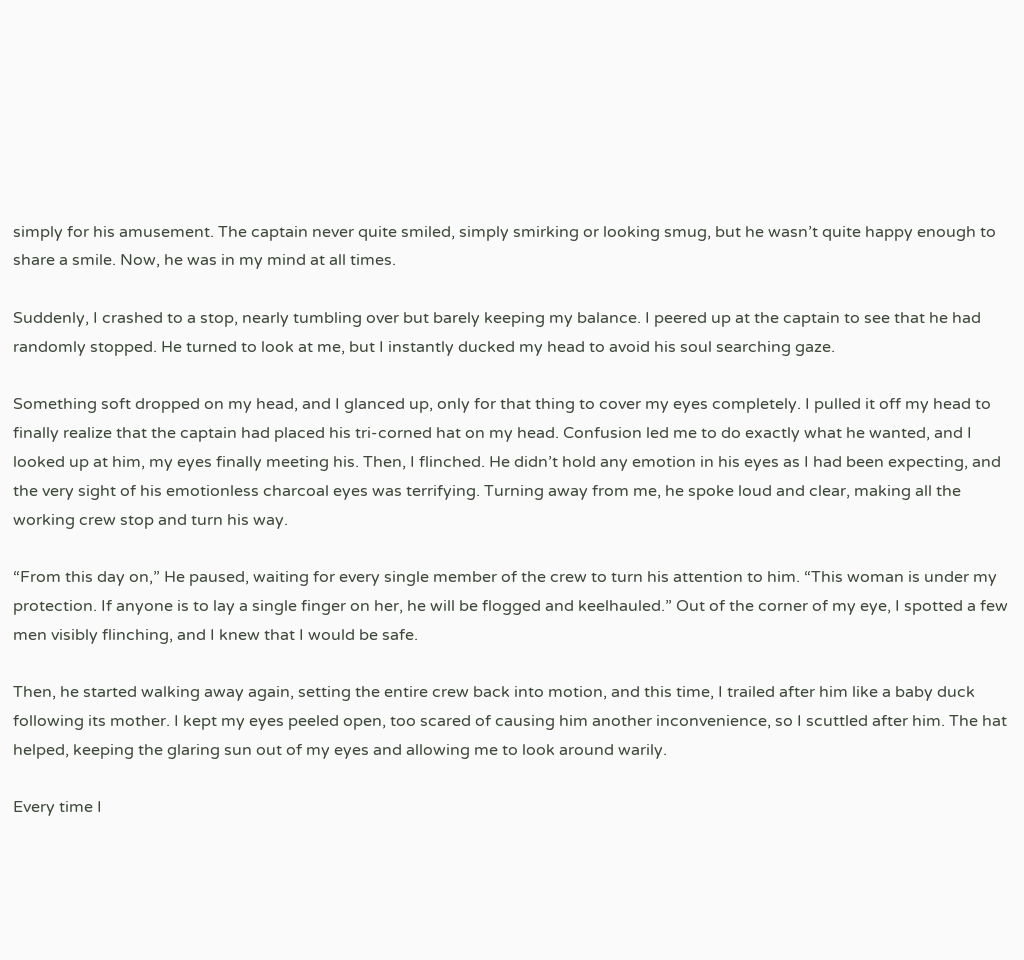simply for his amusement. The captain never quite smiled, simply smirking or looking smug, but he wasn’t quite happy enough to share a smile. Now, he was in my mind at all times.

Suddenly, I crashed to a stop, nearly tumbling over but barely keeping my balance. I peered up at the captain to see that he had randomly stopped. He turned to look at me, but I instantly ducked my head to avoid his soul searching gaze.

Something soft dropped on my head, and I glanced up, only for that thing to cover my eyes completely. I pulled it off my head to finally realize that the captain had placed his tri-corned hat on my head. Confusion led me to do exactly what he wanted, and I looked up at him, my eyes finally meeting his. Then, I flinched. He didn’t hold any emotion in his eyes as I had been expecting, and the very sight of his emotionless charcoal eyes was terrifying. Turning away from me, he spoke loud and clear, making all the working crew stop and turn his way.

“From this day on,” He paused, waiting for every single member of the crew to turn his attention to him. “This woman is under my protection. If anyone is to lay a single finger on her, he will be flogged and keelhauled.” Out of the corner of my eye, I spotted a few men visibly flinching, and I knew that I would be safe.

Then, he started walking away again, setting the entire crew back into motion, and this time, I trailed after him like a baby duck following its mother. I kept my eyes peeled open, too scared of causing him another inconvenience, so I scuttled after him. The hat helped, keeping the glaring sun out of my eyes and allowing me to look around warily.

Every time I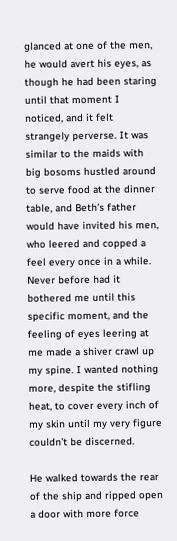glanced at one of the men, he would avert his eyes, as though he had been staring until that moment I noticed, and it felt strangely perverse. It was similar to the maids with big bosoms hustled around to serve food at the dinner table, and Beth’s father would have invited his men, who leered and copped a feel every once in a while. Never before had it bothered me until this specific moment, and the feeling of eyes leering at me made a shiver crawl up my spine. I wanted nothing more, despite the stifling heat, to cover every inch of my skin until my very figure couldn’t be discerned.

He walked towards the rear of the ship and ripped open a door with more force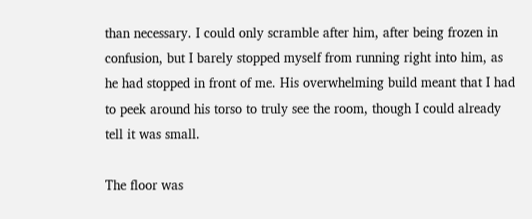than necessary. I could only scramble after him, after being frozen in confusion, but I barely stopped myself from running right into him, as he had stopped in front of me. His overwhelming build meant that I had to peek around his torso to truly see the room, though I could already tell it was small.

The floor was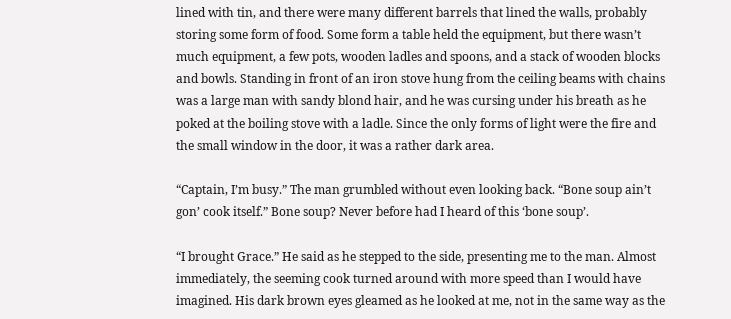lined with tin, and there were many different barrels that lined the walls, probably storing some form of food. Some form a table held the equipment, but there wasn’t much equipment, a few pots, wooden ladles and spoons, and a stack of wooden blocks and bowls. Standing in front of an iron stove hung from the ceiling beams with chains was a large man with sandy blond hair, and he was cursing under his breath as he poked at the boiling stove with a ladle. Since the only forms of light were the fire and the small window in the door, it was a rather dark area.

“Captain, I’m busy.” The man grumbled without even looking back. “Bone soup ain’t gon’ cook itself.” Bone soup? Never before had I heard of this ‘bone soup’.

“I brought Grace.” He said as he stepped to the side, presenting me to the man. Almost immediately, the seeming cook turned around with more speed than I would have imagined. His dark brown eyes gleamed as he looked at me, not in the same way as the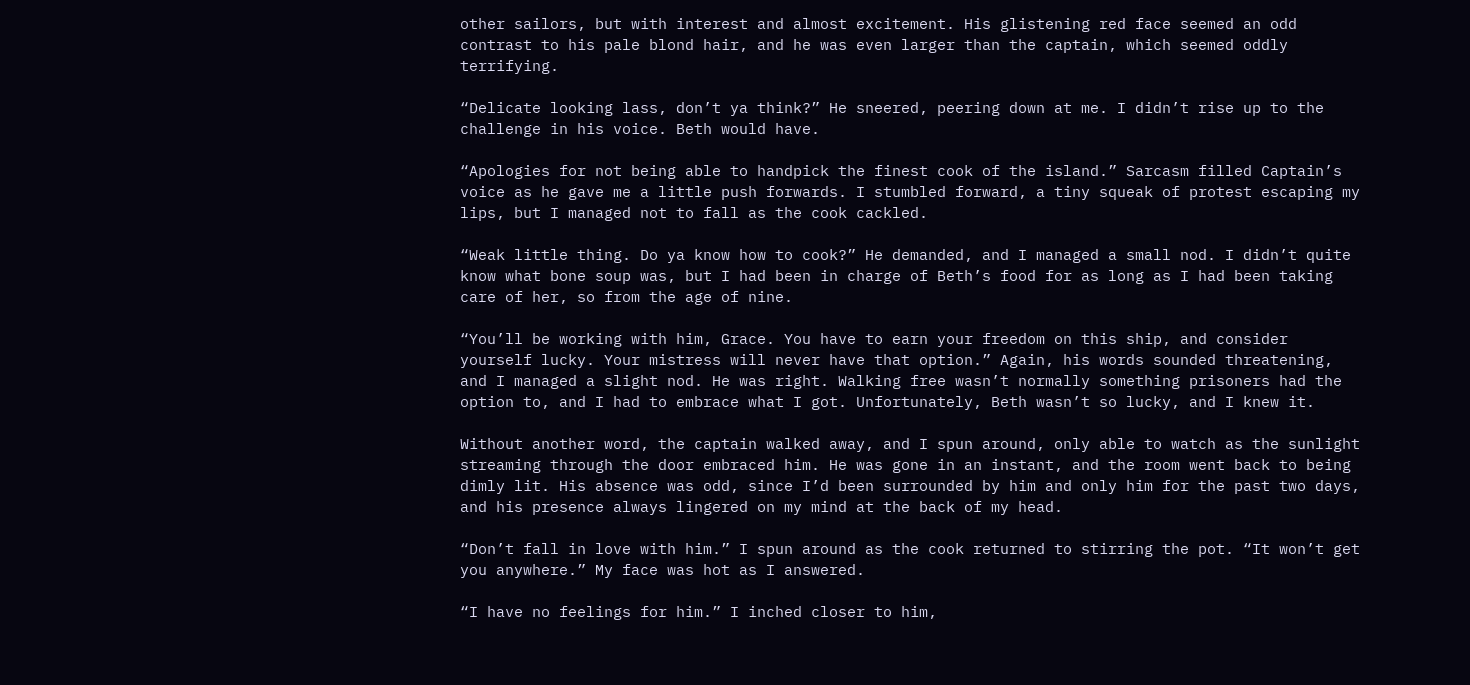other sailors, but with interest and almost excitement. His glistening red face seemed an odd contrast to his pale blond hair, and he was even larger than the captain, which seemed oddly terrifying.

“Delicate looking lass, don’t ya think?” He sneered, peering down at me. I didn’t rise up to the challenge in his voice. Beth would have.

“Apologies for not being able to handpick the finest cook of the island.” Sarcasm filled Captain’s voice as he gave me a little push forwards. I stumbled forward, a tiny squeak of protest escaping my lips, but I managed not to fall as the cook cackled.

“Weak little thing. Do ya know how to cook?” He demanded, and I managed a small nod. I didn’t quite know what bone soup was, but I had been in charge of Beth’s food for as long as I had been taking care of her, so from the age of nine.

“You’ll be working with him, Grace. You have to earn your freedom on this ship, and consider yourself lucky. Your mistress will never have that option.” Again, his words sounded threatening, and I managed a slight nod. He was right. Walking free wasn’t normally something prisoners had the option to, and I had to embrace what I got. Unfortunately, Beth wasn’t so lucky, and I knew it.

Without another word, the captain walked away, and I spun around, only able to watch as the sunlight streaming through the door embraced him. He was gone in an instant, and the room went back to being dimly lit. His absence was odd, since I’d been surrounded by him and only him for the past two days, and his presence always lingered on my mind at the back of my head.

“Don’t fall in love with him.” I spun around as the cook returned to stirring the pot. “It won’t get you anywhere.” My face was hot as I answered.

“I have no feelings for him.” I inched closer to him,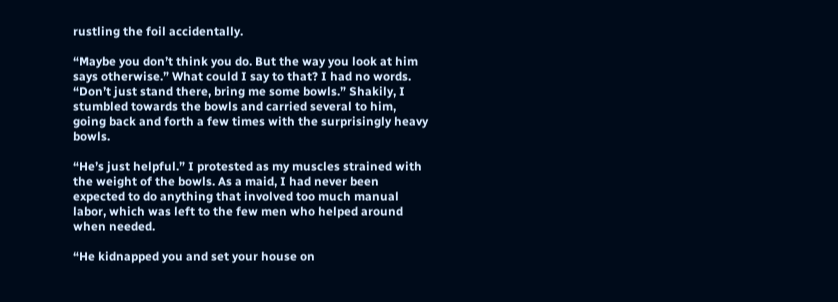rustling the foil accidentally.

“Maybe you don’t think you do. But the way you look at him says otherwise.” What could I say to that? I had no words. “Don’t just stand there, bring me some bowls.” Shakily, I stumbled towards the bowls and carried several to him, going back and forth a few times with the surprisingly heavy bowls.

“He’s just helpful.” I protested as my muscles strained with the weight of the bowls. As a maid, I had never been expected to do anything that involved too much manual labor, which was left to the few men who helped around when needed.

“He kidnapped you and set your house on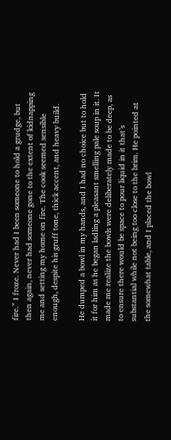fire.” I froze. Never had I been someone to hold a grudge, but then again, never had someone gone to the extent of kidnapping me and setting my home on fire. The cook seemed sensible enough, despite his gruff tone, thick accent, and heavy build.

He dumped a bowl in my hands, and I had no choice but to hold it for him as he began ladling a pleasant smelling pale soup in it. It made me realize the bowls were deliberately made to be deep, as to ensure there would be space to pour liquid in it that’s substantial while not being too close to the brim. He pointed at the somewhat table, and I placed the bowl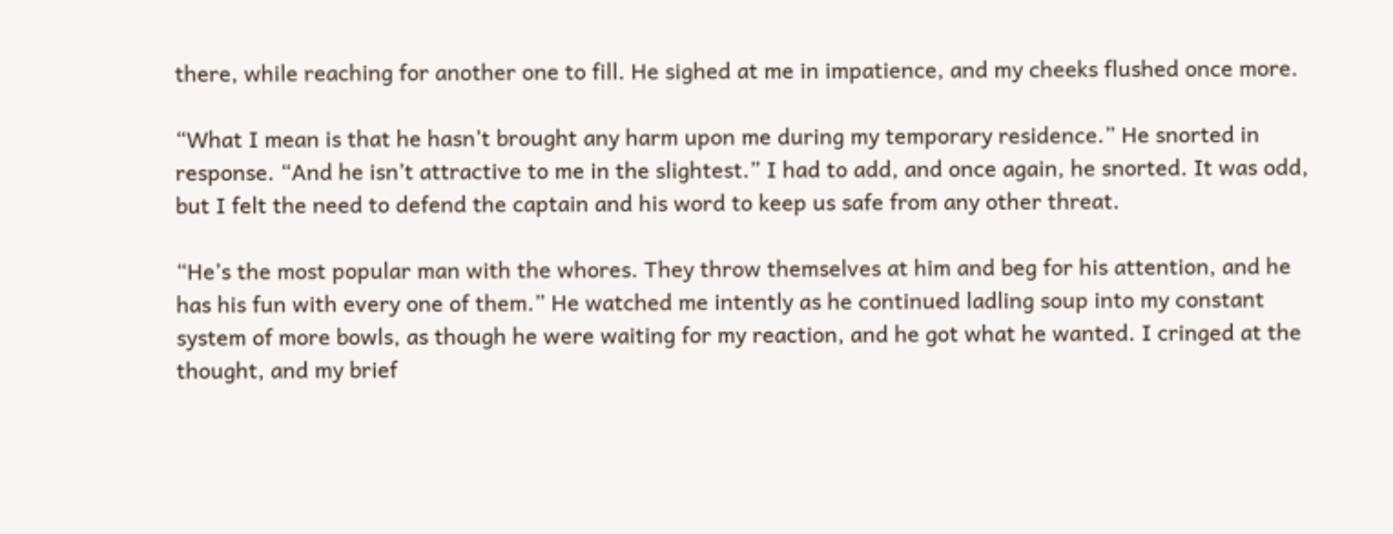there, while reaching for another one to fill. He sighed at me in impatience, and my cheeks flushed once more.

“What I mean is that he hasn’t brought any harm upon me during my temporary residence.” He snorted in response. “And he isn’t attractive to me in the slightest.” I had to add, and once again, he snorted. It was odd, but I felt the need to defend the captain and his word to keep us safe from any other threat.

“He’s the most popular man with the whores. They throw themselves at him and beg for his attention, and he has his fun with every one of them.” He watched me intently as he continued ladling soup into my constant system of more bowls, as though he were waiting for my reaction, and he got what he wanted. I cringed at the thought, and my brief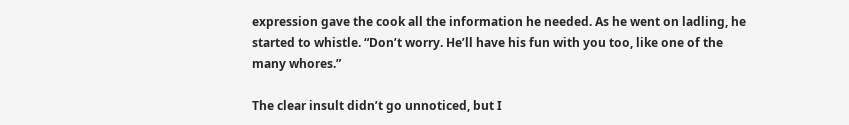expression gave the cook all the information he needed. As he went on ladling, he started to whistle. “Don’t worry. He’ll have his fun with you too, like one of the many whores.”

The clear insult didn’t go unnoticed, but I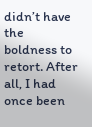didn’t have the boldness to retort. After all, I had once been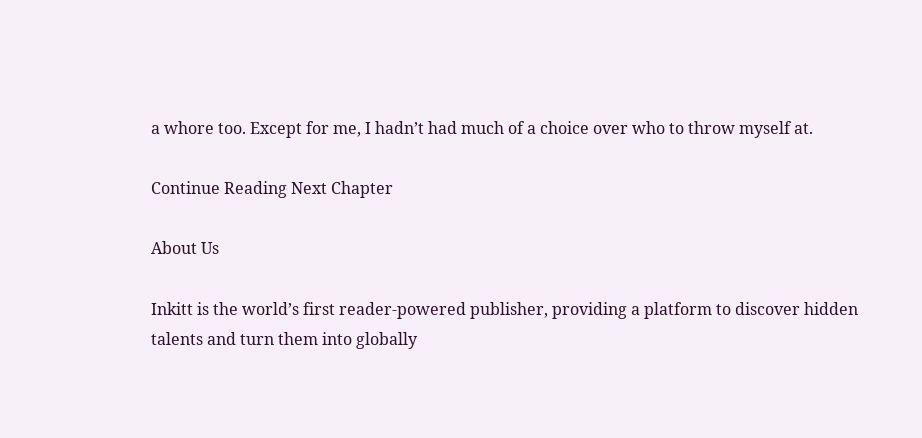a whore too. Except for me, I hadn’t had much of a choice over who to throw myself at.

Continue Reading Next Chapter

About Us

Inkitt is the world’s first reader-powered publisher, providing a platform to discover hidden talents and turn them into globally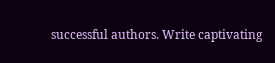successful authors. Write captivating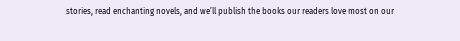stories, read enchanting novels, and we’ll publish the books our readers love most on our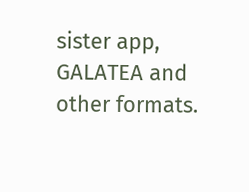sister app, GALATEA and other formats.